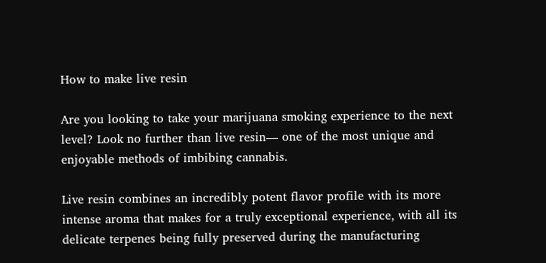How to make live resin

Are you looking to take your marijuana smoking experience to the next level? Look no further than live resin— one of the most unique and enjoyable methods of imbibing cannabis.

Live resin combines an incredibly potent flavor profile with its more intense aroma that makes for a truly exceptional experience, with all its delicate terpenes being fully preserved during the manufacturing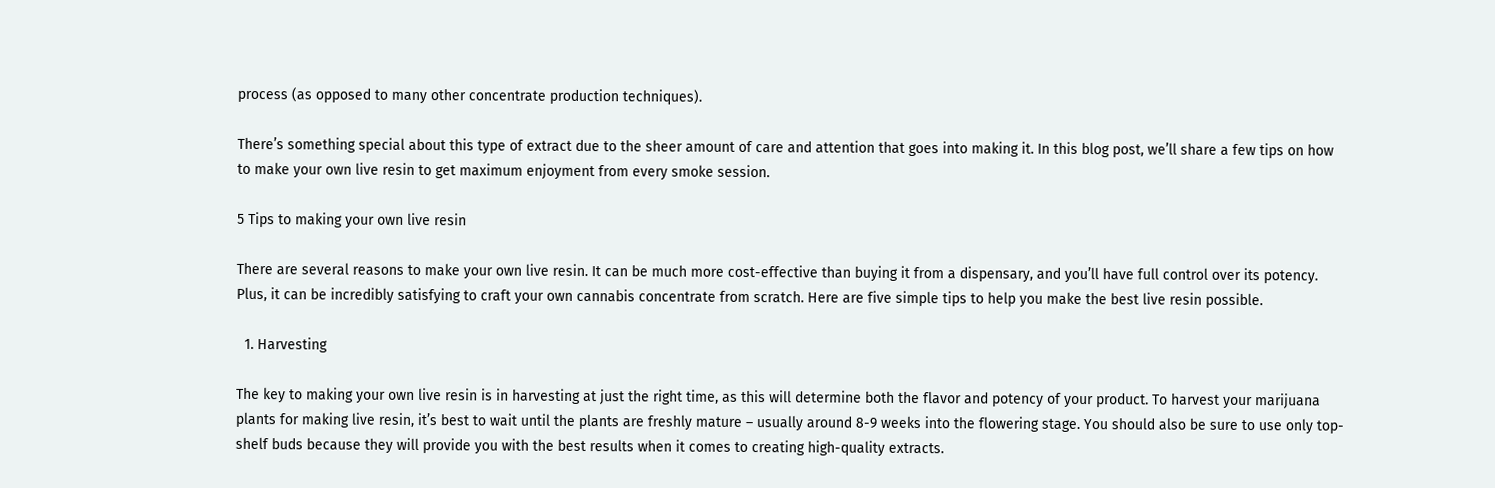process (as opposed to many other concentrate production techniques).

There’s something special about this type of extract due to the sheer amount of care and attention that goes into making it. In this blog post, we’ll share a few tips on how to make your own live resin to get maximum enjoyment from every smoke session.

5 Tips to making your own live resin

There are several reasons to make your own live resin. It can be much more cost-effective than buying it from a dispensary, and you’ll have full control over its potency. Plus, it can be incredibly satisfying to craft your own cannabis concentrate from scratch. Here are five simple tips to help you make the best live resin possible.

  1. Harvesting

The key to making your own live resin is in harvesting at just the right time, as this will determine both the flavor and potency of your product. To harvest your marijuana plants for making live resin, it’s best to wait until the plants are freshly mature – usually around 8-9 weeks into the flowering stage. You should also be sure to use only top-shelf buds because they will provide you with the best results when it comes to creating high-quality extracts.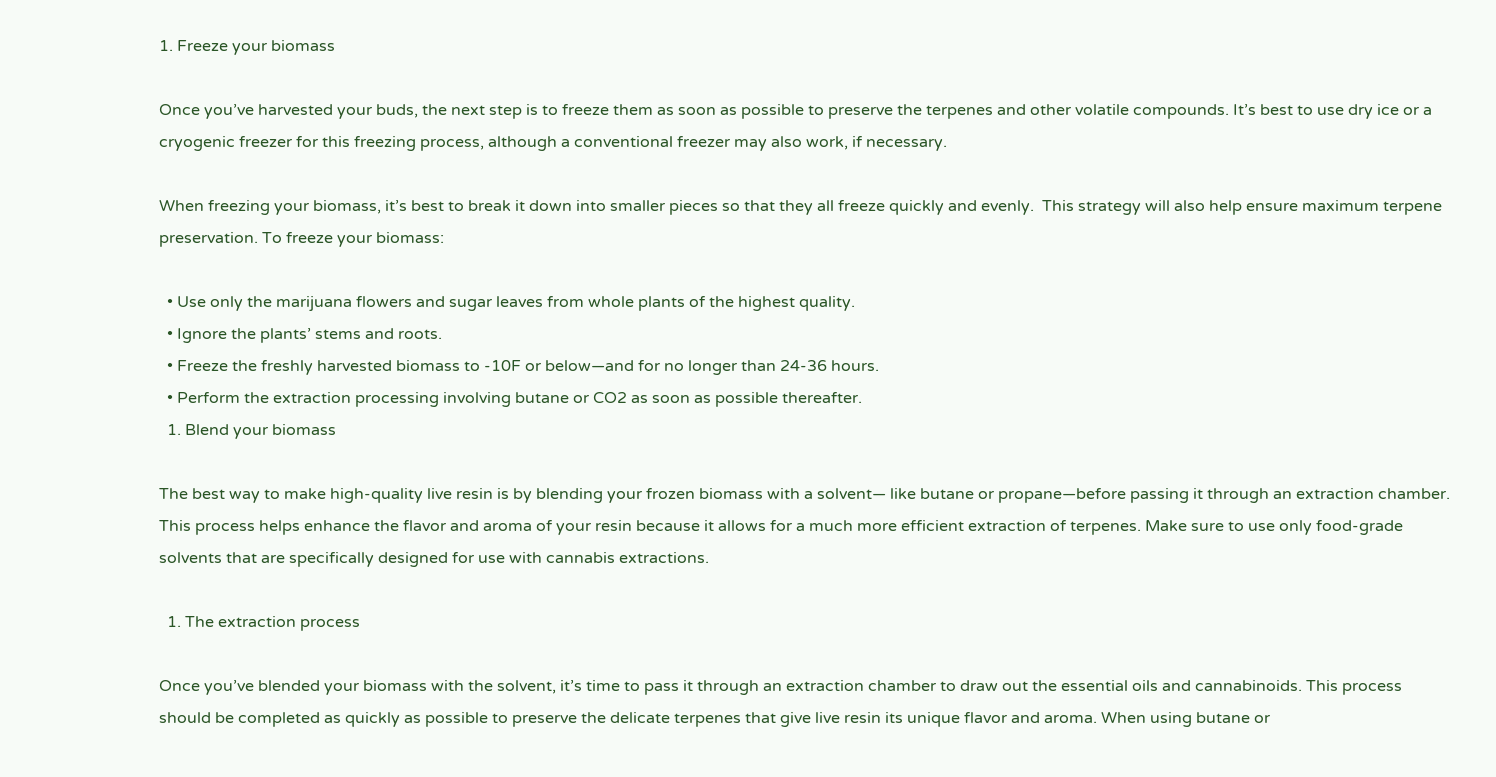1. Freeze your biomass

Once you’ve harvested your buds, the next step is to freeze them as soon as possible to preserve the terpenes and other volatile compounds. It’s best to use dry ice or a cryogenic freezer for this freezing process, although a conventional freezer may also work, if necessary.

When freezing your biomass, it’s best to break it down into smaller pieces so that they all freeze quickly and evenly.  This strategy will also help ensure maximum terpene preservation. To freeze your biomass:

  • Use only the marijuana flowers and sugar leaves from whole plants of the highest quality.
  • Ignore the plants’ stems and roots.
  • Freeze the freshly harvested biomass to -10F or below—and for no longer than 24-36 hours.
  • Perform the extraction processing involving butane or CO2 as soon as possible thereafter.
  1. Blend your biomass

The best way to make high-quality live resin is by blending your frozen biomass with a solvent— like butane or propane—before passing it through an extraction chamber. This process helps enhance the flavor and aroma of your resin because it allows for a much more efficient extraction of terpenes. Make sure to use only food-grade solvents that are specifically designed for use with cannabis extractions.

  1. The extraction process

Once you’ve blended your biomass with the solvent, it’s time to pass it through an extraction chamber to draw out the essential oils and cannabinoids. This process should be completed as quickly as possible to preserve the delicate terpenes that give live resin its unique flavor and aroma. When using butane or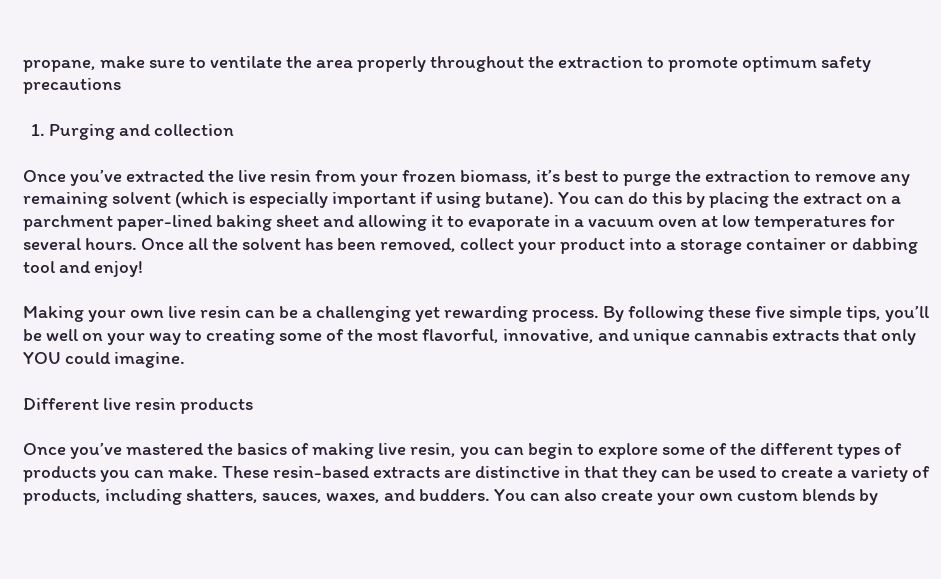propane, make sure to ventilate the area properly throughout the extraction to promote optimum safety precautions

  1. Purging and collection

Once you’ve extracted the live resin from your frozen biomass, it’s best to purge the extraction to remove any remaining solvent (which is especially important if using butane). You can do this by placing the extract on a parchment paper-lined baking sheet and allowing it to evaporate in a vacuum oven at low temperatures for several hours. Once all the solvent has been removed, collect your product into a storage container or dabbing tool and enjoy!

Making your own live resin can be a challenging yet rewarding process. By following these five simple tips, you’ll be well on your way to creating some of the most flavorful, innovative, and unique cannabis extracts that only YOU could imagine.

Different live resin products

Once you’ve mastered the basics of making live resin, you can begin to explore some of the different types of products you can make. These resin-based extracts are distinctive in that they can be used to create a variety of products, including shatters, sauces, waxes, and budders. You can also create your own custom blends by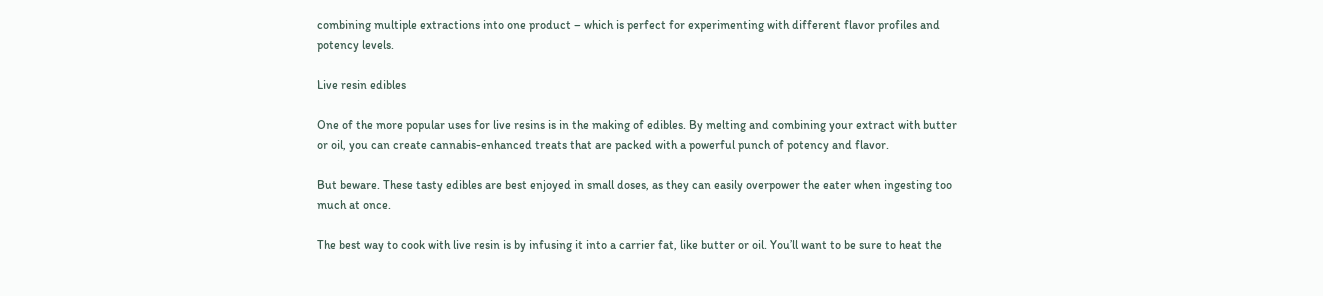combining multiple extractions into one product – which is perfect for experimenting with different flavor profiles and potency levels.

Live resin edibles

One of the more popular uses for live resins is in the making of edibles. By melting and combining your extract with butter or oil, you can create cannabis-enhanced treats that are packed with a powerful punch of potency and flavor.

But beware. These tasty edibles are best enjoyed in small doses, as they can easily overpower the eater when ingesting too much at once.

The best way to cook with live resin is by infusing it into a carrier fat, like butter or oil. You’ll want to be sure to heat the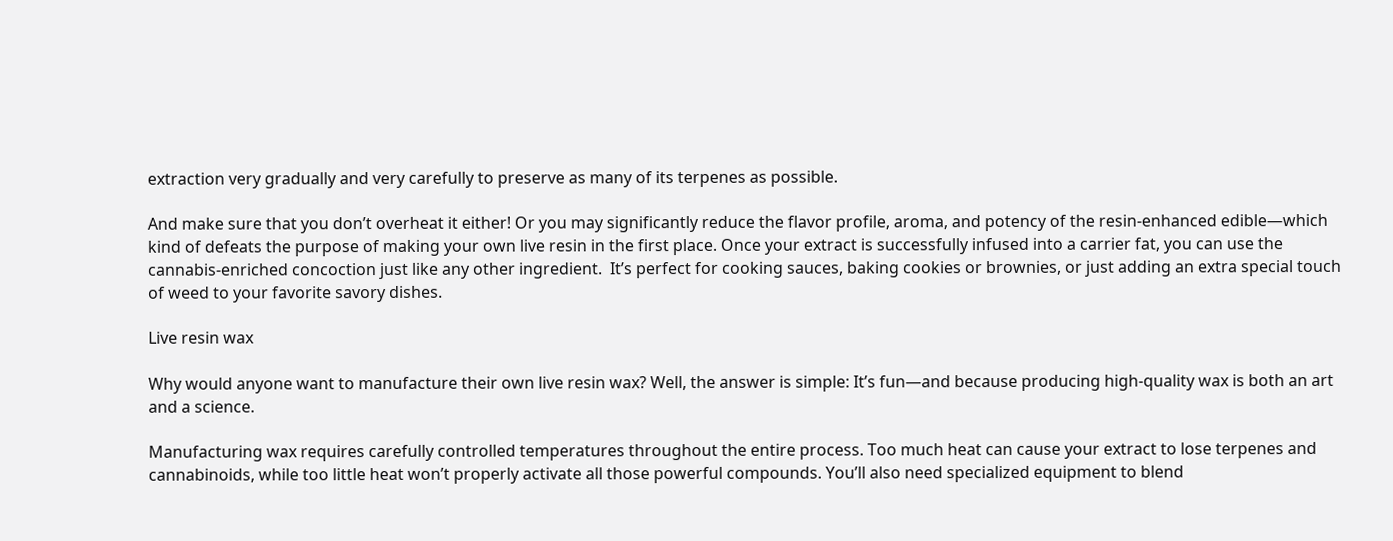extraction very gradually and very carefully to preserve as many of its terpenes as possible.

And make sure that you don’t overheat it either! Or you may significantly reduce the flavor profile, aroma, and potency of the resin-enhanced edible—which kind of defeats the purpose of making your own live resin in the first place. Once your extract is successfully infused into a carrier fat, you can use the cannabis-enriched concoction just like any other ingredient.  It’s perfect for cooking sauces, baking cookies or brownies, or just adding an extra special touch of weed to your favorite savory dishes.

Live resin wax

Why would anyone want to manufacture their own live resin wax? Well, the answer is simple: It’s fun—and because producing high-quality wax is both an art and a science.

Manufacturing wax requires carefully controlled temperatures throughout the entire process. Too much heat can cause your extract to lose terpenes and cannabinoids, while too little heat won’t properly activate all those powerful compounds. You’ll also need specialized equipment to blend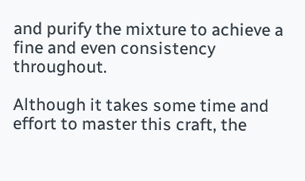and purify the mixture to achieve a fine and even consistency throughout.

Although it takes some time and effort to master this craft, the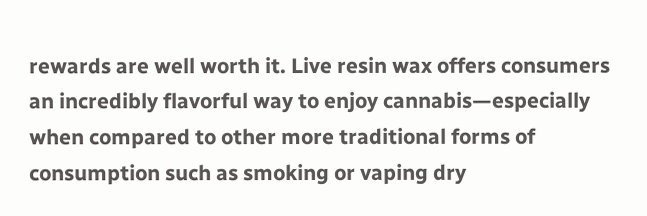rewards are well worth it. Live resin wax offers consumers an incredibly flavorful way to enjoy cannabis—especially when compared to other more traditional forms of consumption such as smoking or vaping dry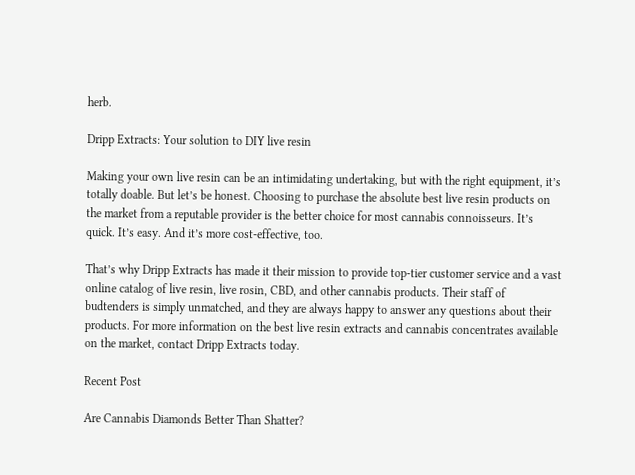herb.

Dripp Extracts: Your solution to DIY live resin

Making your own live resin can be an intimidating undertaking, but with the right equipment, it’s totally doable. But let’s be honest. Choosing to purchase the absolute best live resin products on the market from a reputable provider is the better choice for most cannabis connoisseurs. It’s quick. It’s easy. And it’s more cost-effective, too.

That’s why Dripp Extracts has made it their mission to provide top-tier customer service and a vast online catalog of live resin, live rosin, CBD, and other cannabis products. Their staff of budtenders is simply unmatched, and they are always happy to answer any questions about their products. For more information on the best live resin extracts and cannabis concentrates available on the market, contact Dripp Extracts today.

Recent Post

Are Cannabis Diamonds Better Than Shatter?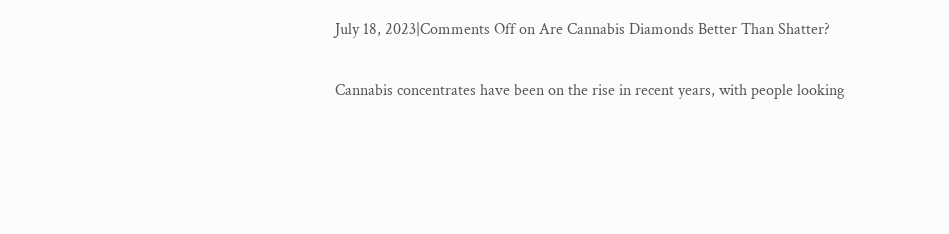July 18, 2023|Comments Off on Are Cannabis Diamonds Better Than Shatter?

Cannabis concentrates have been on the rise in recent years, with people looking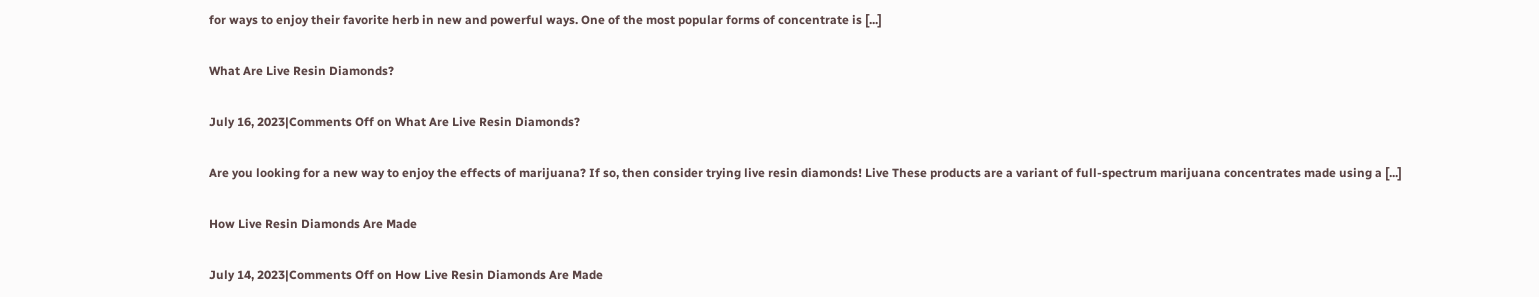for ways to enjoy their favorite herb in new and powerful ways. One of the most popular forms of concentrate is [...]

What Are Live Resin Diamonds?

July 16, 2023|Comments Off on What Are Live Resin Diamonds?

Are you looking for a new way to enjoy the effects of marijuana? If so, then consider trying live resin diamonds! Live These products are a variant of full-spectrum marijuana concentrates made using a [...]

How Live Resin Diamonds Are Made

July 14, 2023|Comments Off on How Live Resin Diamonds Are Made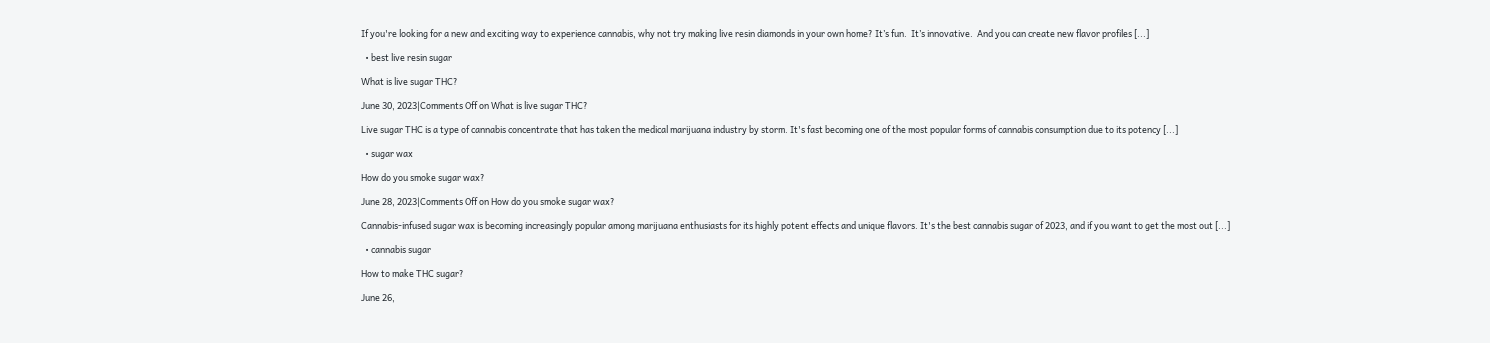If you're looking for a new and exciting way to experience cannabis, why not try making live resin diamonds in your own home? It’s fun.  It’s innovative.  And you can create new flavor profiles [...]

  • best live resin sugar

What is live sugar THC?

June 30, 2023|Comments Off on What is live sugar THC?

Live sugar THC is a type of cannabis concentrate that has taken the medical marijuana industry by storm. It's fast becoming one of the most popular forms of cannabis consumption due to its potency [...]

  • sugar wax

How do you smoke sugar wax?

June 28, 2023|Comments Off on How do you smoke sugar wax?

Cannabis-infused sugar wax is becoming increasingly popular among marijuana enthusiasts for its highly potent effects and unique flavors. It's the best cannabis sugar of 2023, and if you want to get the most out [...]

  • cannabis sugar

How to make THC sugar?

June 26,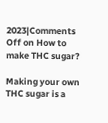2023|Comments Off on How to make THC sugar?

Making your own THC sugar is a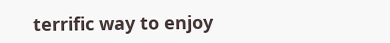terrific way to enjoy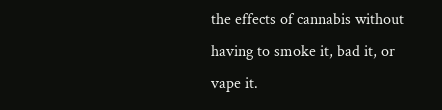the effects of cannabis without having to smoke it, bad it, or vape it.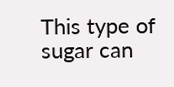This type of sugar can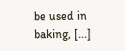be used in baking, [...]